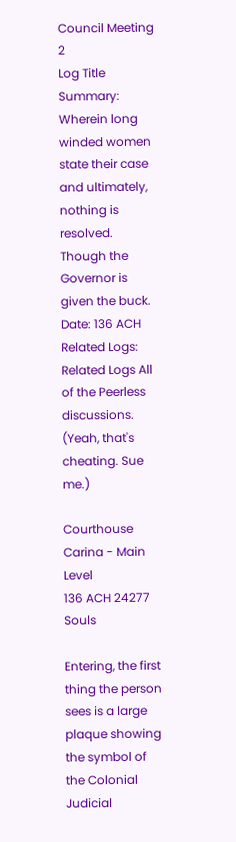Council Meeting 2
Log Title
Summary: Wherein long winded women state their case and ultimately, nothing is resolved. Though the Governor is given the buck.
Date: 136 ACH
Related Logs: Related Logs All of the Peerless discussions. (Yeah, that's cheating. Sue me.)

Courthouse Carina - Main Level
136 ACH 24277 Souls

Entering, the first thing the person sees is a large plaque showing the symbol of the Colonial Judicial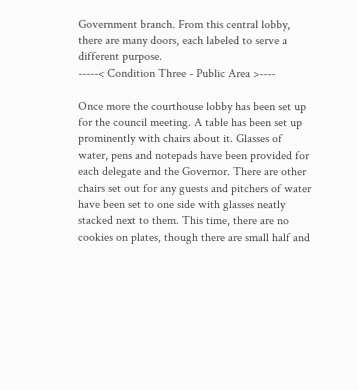Government branch. From this central lobby, there are many doors, each labeled to serve a different purpose.
-----< Condition Three - Public Area >----

Once more the courthouse lobby has been set up for the council meeting. A table has been set up prominently with chairs about it. Glasses of water, pens and notepads have been provided for each delegate and the Governor. There are other chairs set out for any guests and pitchers of water have been set to one side with glasses neatly stacked next to them. This time, there are no cookies on plates, though there are small half and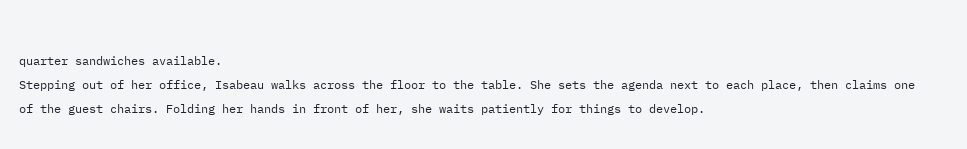quarter sandwiches available.
Stepping out of her office, Isabeau walks across the floor to the table. She sets the agenda next to each place, then claims one of the guest chairs. Folding her hands in front of her, she waits patiently for things to develop.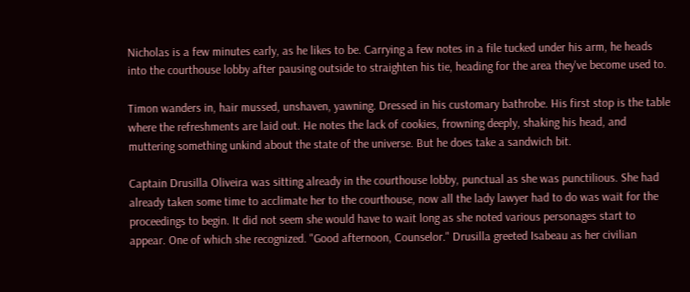Nicholas is a few minutes early, as he likes to be. Carrying a few notes in a file tucked under his arm, he heads into the courthouse lobby after pausing outside to straighten his tie, heading for the area they've become used to.

Timon wanders in, hair mussed, unshaven, yawning. Dressed in his customary bathrobe. His first stop is the table where the refreshments are laid out. He notes the lack of cookies, frowning deeply, shaking his head, and muttering something unkind about the state of the universe. But he does take a sandwich bit.

Captain Drusilla Oliveira was sitting already in the courthouse lobby, punctual as she was punctilious. She had already taken some time to acclimate her to the courthouse, now all the lady lawyer had to do was wait for the proceedings to begin. It did not seem she would have to wait long as she noted various personages start to appear. One of which she recognized. "Good afternoon, Counselor." Drusilla greeted Isabeau as her civilian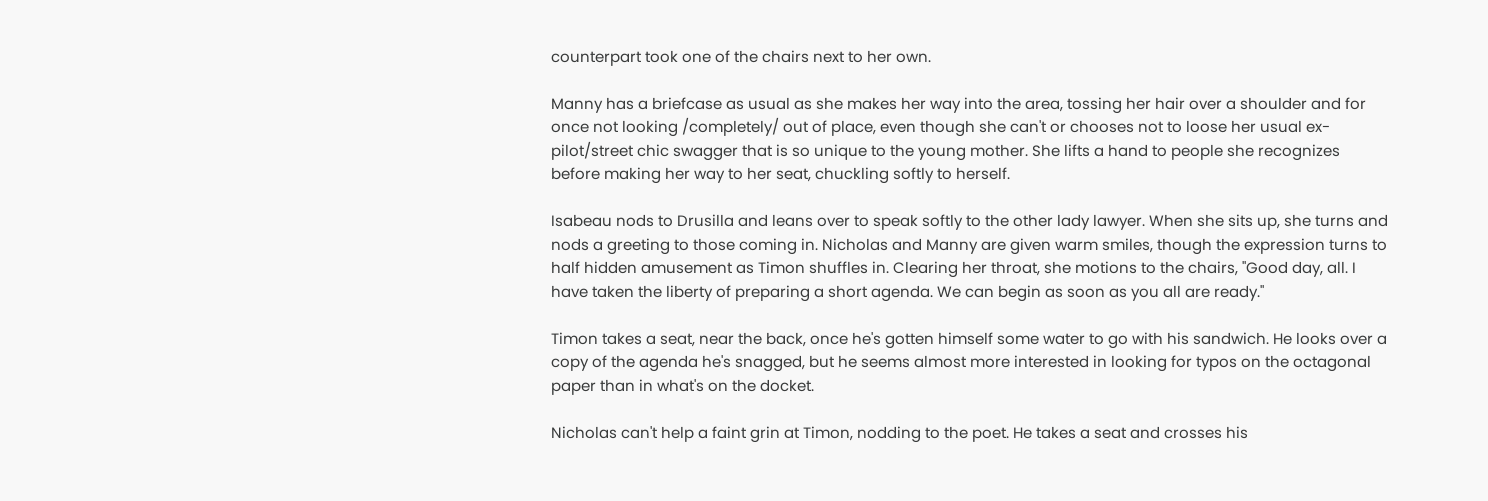counterpart took one of the chairs next to her own.

Manny has a briefcase as usual as she makes her way into the area, tossing her hair over a shoulder and for once not looking /completely/ out of place, even though she can't or chooses not to loose her usual ex-pilot/street chic swagger that is so unique to the young mother. She lifts a hand to people she recognizes before making her way to her seat, chuckling softly to herself.

Isabeau nods to Drusilla and leans over to speak softly to the other lady lawyer. When she sits up, she turns and nods a greeting to those coming in. Nicholas and Manny are given warm smiles, though the expression turns to half hidden amusement as Timon shuffles in. Clearing her throat, she motions to the chairs, "Good day, all. I have taken the liberty of preparing a short agenda. We can begin as soon as you all are ready."

Timon takes a seat, near the back, once he's gotten himself some water to go with his sandwich. He looks over a copy of the agenda he's snagged, but he seems almost more interested in looking for typos on the octagonal paper than in what's on the docket.

Nicholas can't help a faint grin at Timon, nodding to the poet. He takes a seat and crosses his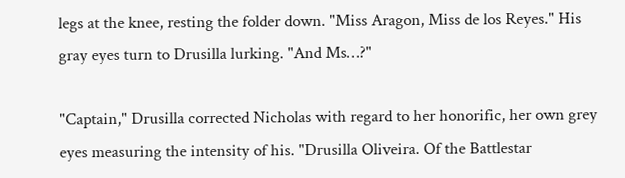legs at the knee, resting the folder down. "Miss Aragon, Miss de los Reyes." His gray eyes turn to Drusilla lurking. "And Ms…?"

"Captain," Drusilla corrected Nicholas with regard to her honorific, her own grey eyes measuring the intensity of his. "Drusilla Oliveira. Of the Battlestar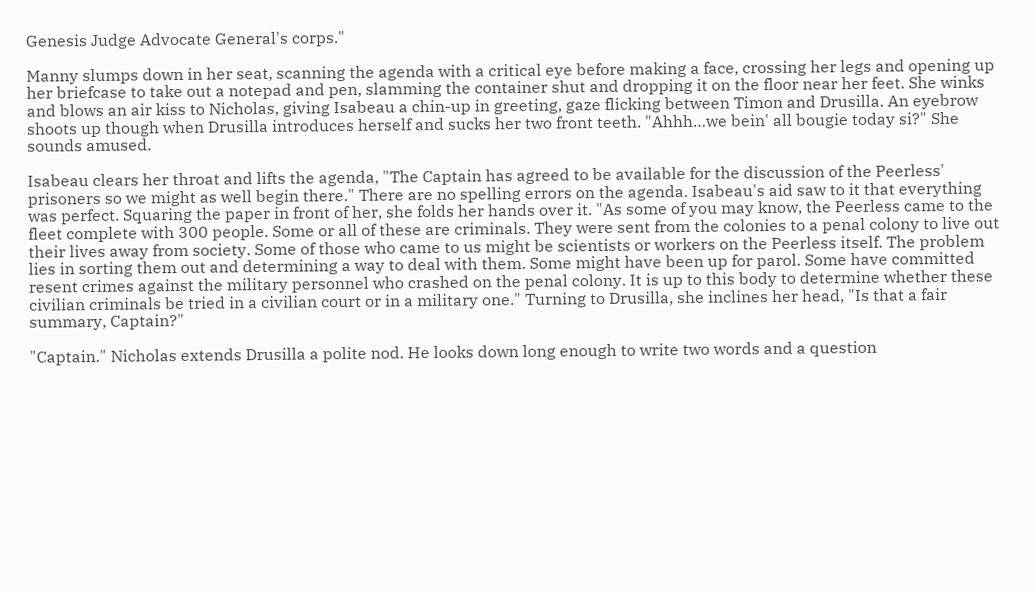Genesis Judge Advocate General's corps."

Manny slumps down in her seat, scanning the agenda with a critical eye before making a face, crossing her legs and opening up her briefcase to take out a notepad and pen, slamming the container shut and dropping it on the floor near her feet. She winks and blows an air kiss to Nicholas, giving Isabeau a chin-up in greeting, gaze flicking between Timon and Drusilla. An eyebrow shoots up though when Drusilla introduces herself and sucks her two front teeth. "Ahhh…we bein' all bougie today si?" She sounds amused.

Isabeau clears her throat and lifts the agenda, "The Captain has agreed to be available for the discussion of the Peerless' prisoners so we might as well begin there." There are no spelling errors on the agenda. Isabeau's aid saw to it that everything was perfect. Squaring the paper in front of her, she folds her hands over it. "As some of you may know, the Peerless came to the fleet complete with 300 people. Some or all of these are criminals. They were sent from the colonies to a penal colony to live out their lives away from society. Some of those who came to us might be scientists or workers on the Peerless itself. The problem lies in sorting them out and determining a way to deal with them. Some might have been up for parol. Some have committed resent crimes against the military personnel who crashed on the penal colony. It is up to this body to determine whether these civilian criminals be tried in a civilian court or in a military one." Turning to Drusilla, she inclines her head, "Is that a fair summary, Captain?"

"Captain." Nicholas extends Drusilla a polite nod. He looks down long enough to write two words and a question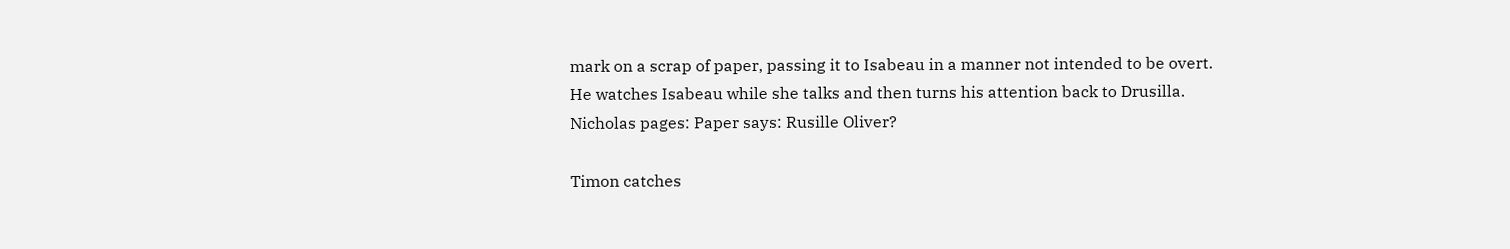mark on a scrap of paper, passing it to Isabeau in a manner not intended to be overt. He watches Isabeau while she talks and then turns his attention back to Drusilla.
Nicholas pages: Paper says: Rusille Oliver?

Timon catches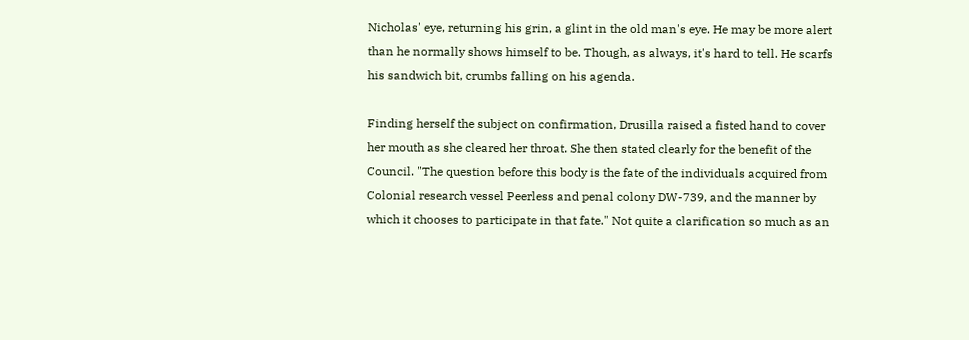Nicholas' eye, returning his grin, a glint in the old man's eye. He may be more alert than he normally shows himself to be. Though, as always, it's hard to tell. He scarfs his sandwich bit, crumbs falling on his agenda.

Finding herself the subject on confirmation, Drusilla raised a fisted hand to cover her mouth as she cleared her throat. She then stated clearly for the benefit of the Council. "The question before this body is the fate of the individuals acquired from Colonial research vessel Peerless and penal colony DW-739, and the manner by which it chooses to participate in that fate." Not quite a clarification so much as an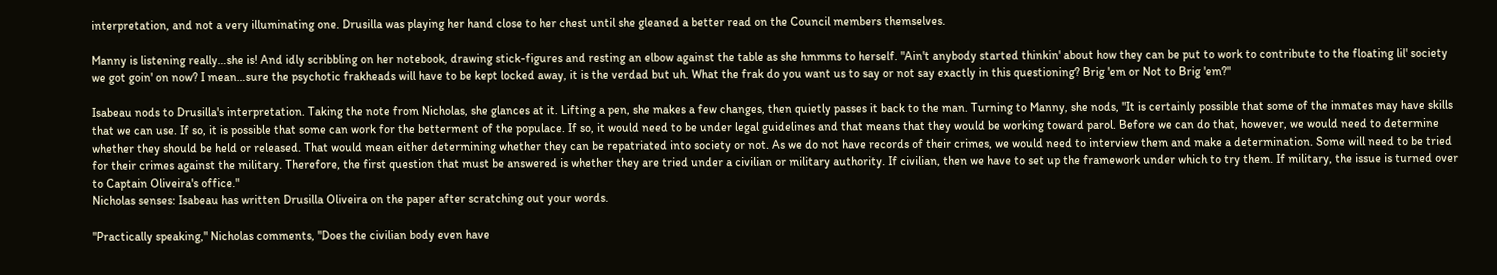interpretation, and not a very illuminating one. Drusilla was playing her hand close to her chest until she gleaned a better read on the Council members themselves.

Manny is listening really…she is! And idly scribbling on her notebook, drawing stick-figures and resting an elbow against the table as she hmmms to herself. "Ain't anybody started thinkin' about how they can be put to work to contribute to the floating lil' society we got goin' on now? I mean…sure the psychotic frakheads will have to be kept locked away, it is the verdad but uh. What the frak do you want us to say or not say exactly in this questioning? Brig 'em or Not to Brig 'em?"

Isabeau nods to Drusilla's interpretation. Taking the note from Nicholas, she glances at it. Lifting a pen, she makes a few changes, then quietly passes it back to the man. Turning to Manny, she nods, "It is certainly possible that some of the inmates may have skills that we can use. If so, it is possible that some can work for the betterment of the populace. If so, it would need to be under legal guidelines and that means that they would be working toward parol. Before we can do that, however, we would need to determine whether they should be held or released. That would mean either determining whether they can be repatriated into society or not. As we do not have records of their crimes, we would need to interview them and make a determination. Some will need to be tried for their crimes against the military. Therefore, the first question that must be answered is whether they are tried under a civilian or military authority. If civilian, then we have to set up the framework under which to try them. If military, the issue is turned over to Captain Oliveira's office."
Nicholas senses: Isabeau has written Drusilla Oliveira on the paper after scratching out your words.

"Practically speaking," Nicholas comments, "Does the civilian body even have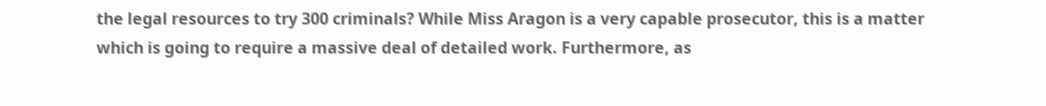the legal resources to try 300 criminals? While Miss Aragon is a very capable prosecutor, this is a matter which is going to require a massive deal of detailed work. Furthermore, as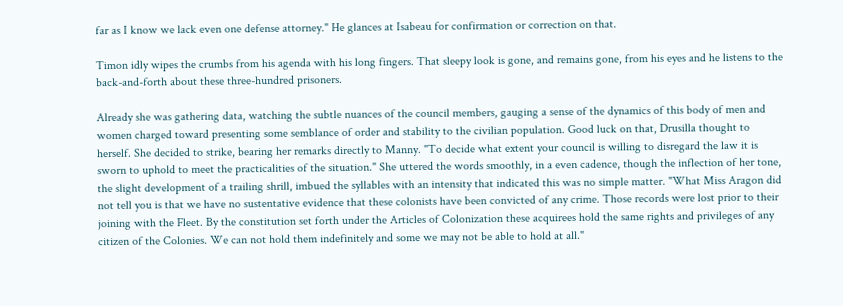far as I know we lack even one defense attorney." He glances at Isabeau for confirmation or correction on that.

Timon idly wipes the crumbs from his agenda with his long fingers. That sleepy look is gone, and remains gone, from his eyes and he listens to the back-and-forth about these three-hundred prisoners.

Already she was gathering data, watching the subtle nuances of the council members, gauging a sense of the dynamics of this body of men and women charged toward presenting some semblance of order and stability to the civilian population. Good luck on that, Drusilla thought to herself. She decided to strike, bearing her remarks directly to Manny. "To decide what extent your council is willing to disregard the law it is sworn to uphold to meet the practicalities of the situation." She uttered the words smoothly, in a even cadence, though the inflection of her tone, the slight development of a trailing shrill, imbued the syllables with an intensity that indicated this was no simple matter. "What Miss Aragon did not tell you is that we have no sustentative evidence that these colonists have been convicted of any crime. Those records were lost prior to their joining with the Fleet. By the constitution set forth under the Articles of Colonization these acquirees hold the same rights and privileges of any citizen of the Colonies. We can not hold them indefinitely and some we may not be able to hold at all."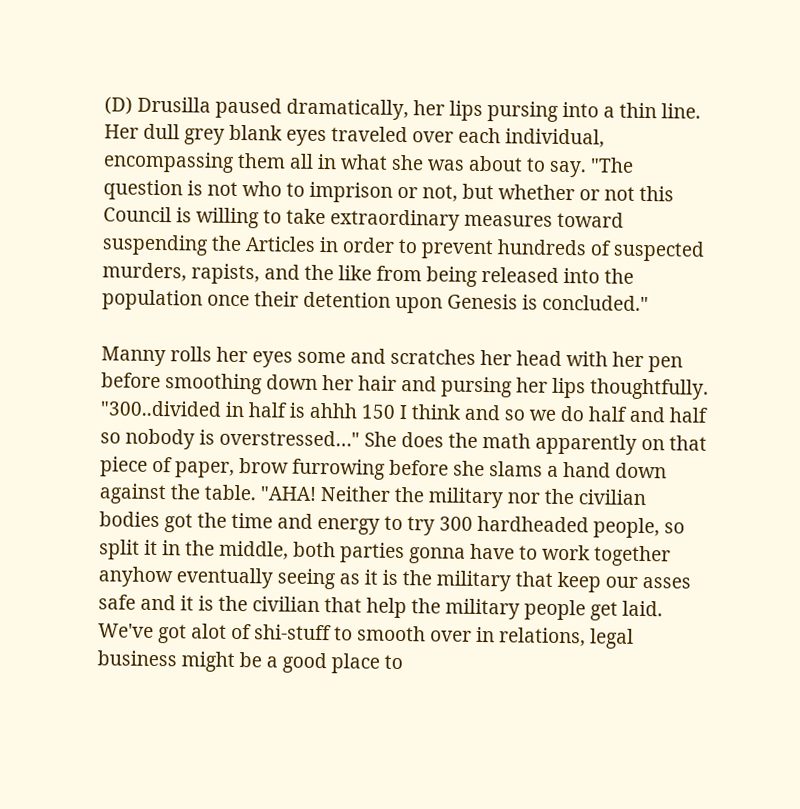(D) Drusilla paused dramatically, her lips pursing into a thin line. Her dull grey blank eyes traveled over each individual, encompassing them all in what she was about to say. "The question is not who to imprison or not, but whether or not this Council is willing to take extraordinary measures toward suspending the Articles in order to prevent hundreds of suspected murders, rapists, and the like from being released into the population once their detention upon Genesis is concluded."

Manny rolls her eyes some and scratches her head with her pen before smoothing down her hair and pursing her lips thoughtfully. "300..divided in half is ahhh 150 I think and so we do half and half so nobody is overstressed…" She does the math apparently on that piece of paper, brow furrowing before she slams a hand down against the table. "AHA! Neither the military nor the civilian bodies got the time and energy to try 300 hardheaded people, so split it in the middle, both parties gonna have to work together anyhow eventually seeing as it is the military that keep our asses safe and it is the civilian that help the military people get laid. We've got alot of shi-stuff to smooth over in relations, legal business might be a good place to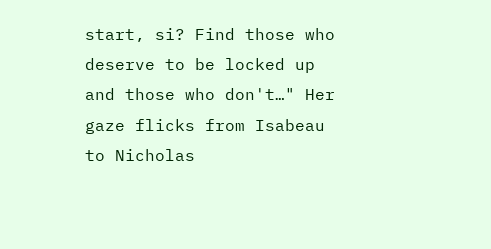start, si? Find those who deserve to be locked up and those who don't…" Her gaze flicks from Isabeau to Nicholas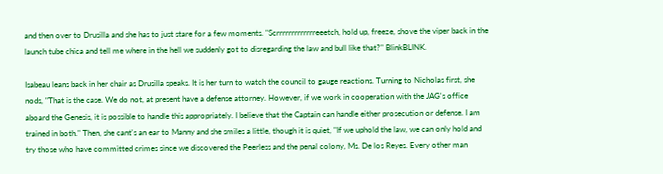and then over to Drusilla and she has to just stare for a few moments. "Scrrrrrrrrrrrrreeetch, hold up, freeze, shove the viper back in the launch tube chica and tell me where in the hell we suddenly got to disregarding the law and bull like that?" BlinkBLINK.

Isabeau leans back in her chair as Drusilla speaks. It is her turn to watch the council to gauge reactions. Turning to Nicholas first, she nods, "That is the case. We do not, at present have a defense attorney. However, if we work in cooperation with the JAG's office aboard the Genesis, it is possible to handle this appropriately. I believe that the Captain can handle either prosecution or defense. I am trained in both." Then, she cant's an ear to Manny and she smiles a little, though it is quiet, "If we uphold the law, we can only hold and try those who have committed crimes since we discovered the Peerless and the penal colony, Ms. De los Reyes. Every other man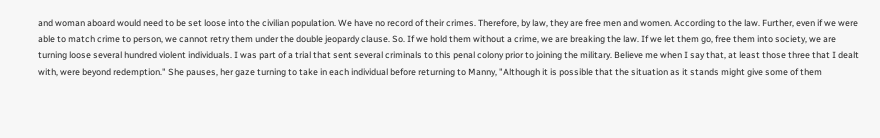and woman aboard would need to be set loose into the civilian population. We have no record of their crimes. Therefore, by law, they are free men and women. According to the law. Further, even if we were able to match crime to person, we cannot retry them under the double jeopardy clause. So. If we hold them without a crime, we are breaking the law. If we let them go, free them into society, we are turning loose several hundred violent individuals. I was part of a trial that sent several criminals to this penal colony prior to joining the military. Believe me when I say that, at least those three that I dealt with, were beyond redemption." She pauses, her gaze turning to take in each individual before returning to Manny, "Although it is possible that the situation as it stands might give some of them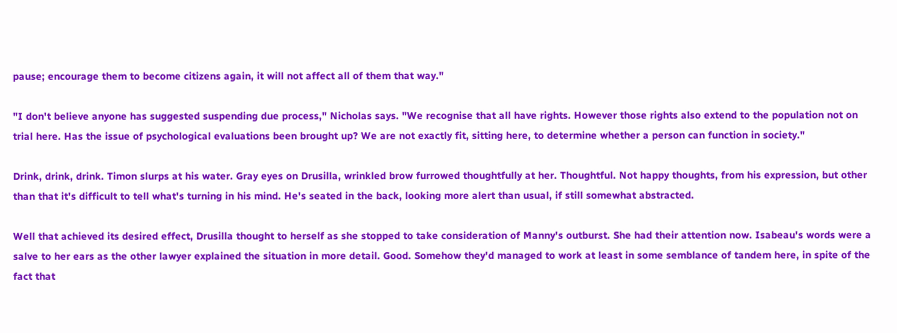pause; encourage them to become citizens again, it will not affect all of them that way."

"I don't believe anyone has suggested suspending due process," Nicholas says. "We recognise that all have rights. However those rights also extend to the population not on trial here. Has the issue of psychological evaluations been brought up? We are not exactly fit, sitting here, to determine whether a person can function in society."

Drink, drink, drink. Timon slurps at his water. Gray eyes on Drusilla, wrinkled brow furrowed thoughtfully at her. Thoughtful. Not happy thoughts, from his expression, but other than that it's difficult to tell what's turning in his mind. He's seated in the back, looking more alert than usual, if still somewhat abstracted.

Well that achieved its desired effect, Drusilla thought to herself as she stopped to take consideration of Manny's outburst. She had their attention now. Isabeau's words were a salve to her ears as the other lawyer explained the situation in more detail. Good. Somehow they'd managed to work at least in some semblance of tandem here, in spite of the fact that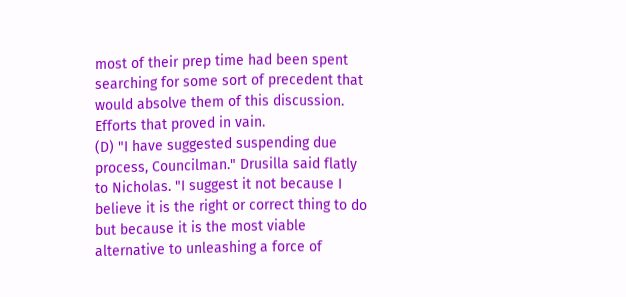most of their prep time had been spent searching for some sort of precedent that would absolve them of this discussion. Efforts that proved in vain.
(D) "I have suggested suspending due process, Councilman." Drusilla said flatly to Nicholas. "I suggest it not because I believe it is the right or correct thing to do but because it is the most viable alternative to unleashing a force of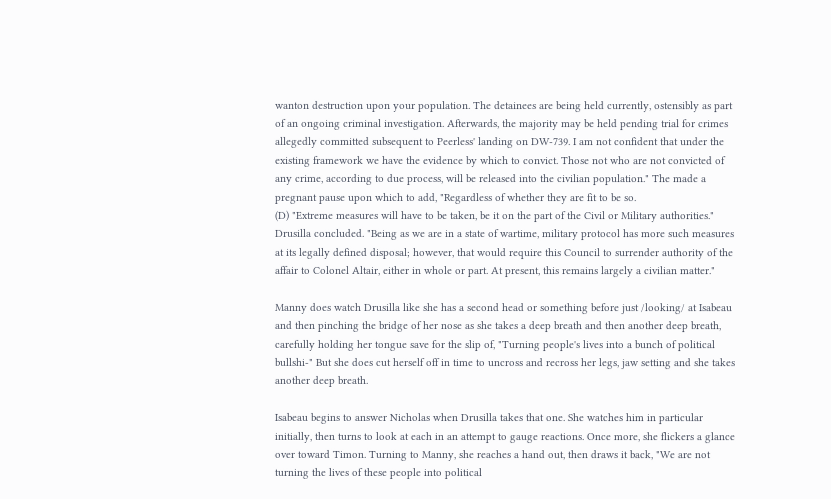wanton destruction upon your population. The detainees are being held currently, ostensibly as part of an ongoing criminal investigation. Afterwards, the majority may be held pending trial for crimes allegedly committed subsequent to Peerless' landing on DW-739. I am not confident that under the existing framework we have the evidence by which to convict. Those not who are not convicted of any crime, according to due process, will be released into the civilian population." The made a pregnant pause upon which to add, "Regardless of whether they are fit to be so.
(D) "Extreme measures will have to be taken, be it on the part of the Civil or Military authorities." Drusilla concluded. "Being as we are in a state of wartime, military protocol has more such measures at its legally defined disposal; however, that would require this Council to surrender authority of the affair to Colonel Altair, either in whole or part. At present, this remains largely a civilian matter."

Manny does watch Drusilla like she has a second head or something before just /looking/ at Isabeau and then pinching the bridge of her nose as she takes a deep breath and then another deep breath, carefully holding her tongue save for the slip of, "Turning people's lives into a bunch of political bullshi-" But she does cut herself off in time to uncross and recross her legs, jaw setting and she takes another deep breath.

Isabeau begins to answer Nicholas when Drusilla takes that one. She watches him in particular initially, then turns to look at each in an attempt to gauge reactions. Once more, she flickers a glance over toward Timon. Turning to Manny, she reaches a hand out, then draws it back, "We are not turning the lives of these people into political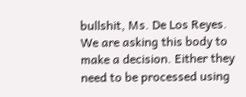bullshit, Ms. De Los Reyes. We are asking this body to make a decision. Either they need to be processed using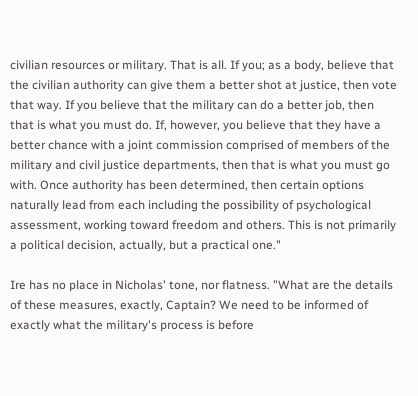civilian resources or military. That is all. If you; as a body, believe that the civilian authority can give them a better shot at justice, then vote that way. If you believe that the military can do a better job, then that is what you must do. If, however, you believe that they have a better chance with a joint commission comprised of members of the military and civil justice departments, then that is what you must go with. Once authority has been determined, then certain options naturally lead from each including the possibility of psychological assessment, working toward freedom and others. This is not primarily a political decision, actually, but a practical one."

Ire has no place in Nicholas' tone, nor flatness. "What are the details of these measures, exactly, Captain? We need to be informed of exactly what the military's process is before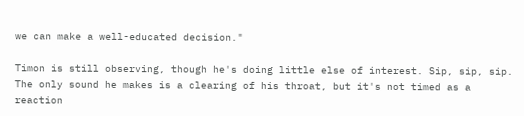we can make a well-educated decision."

Timon is still observing, though he's doing little else of interest. Sip, sip, sip. The only sound he makes is a clearing of his throat, but it's not timed as a reaction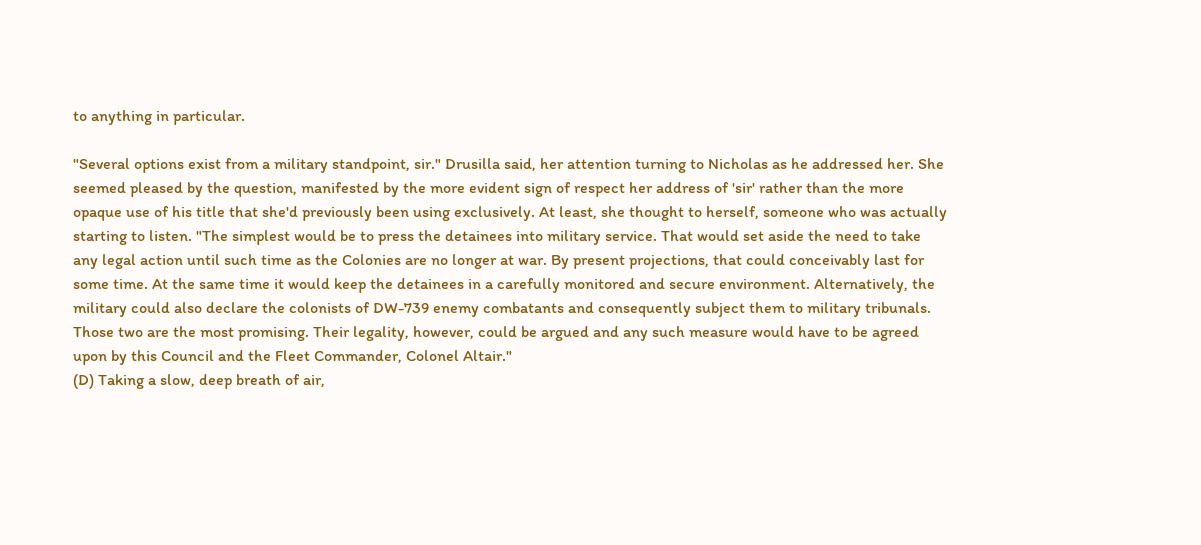to anything in particular.

"Several options exist from a military standpoint, sir." Drusilla said, her attention turning to Nicholas as he addressed her. She seemed pleased by the question, manifested by the more evident sign of respect her address of 'sir' rather than the more opaque use of his title that she'd previously been using exclusively. At least, she thought to herself, someone who was actually starting to listen. "The simplest would be to press the detainees into military service. That would set aside the need to take any legal action until such time as the Colonies are no longer at war. By present projections, that could conceivably last for some time. At the same time it would keep the detainees in a carefully monitored and secure environment. Alternatively, the military could also declare the colonists of DW-739 enemy combatants and consequently subject them to military tribunals. Those two are the most promising. Their legality, however, could be argued and any such measure would have to be agreed upon by this Council and the Fleet Commander, Colonel Altair."
(D) Taking a slow, deep breath of air,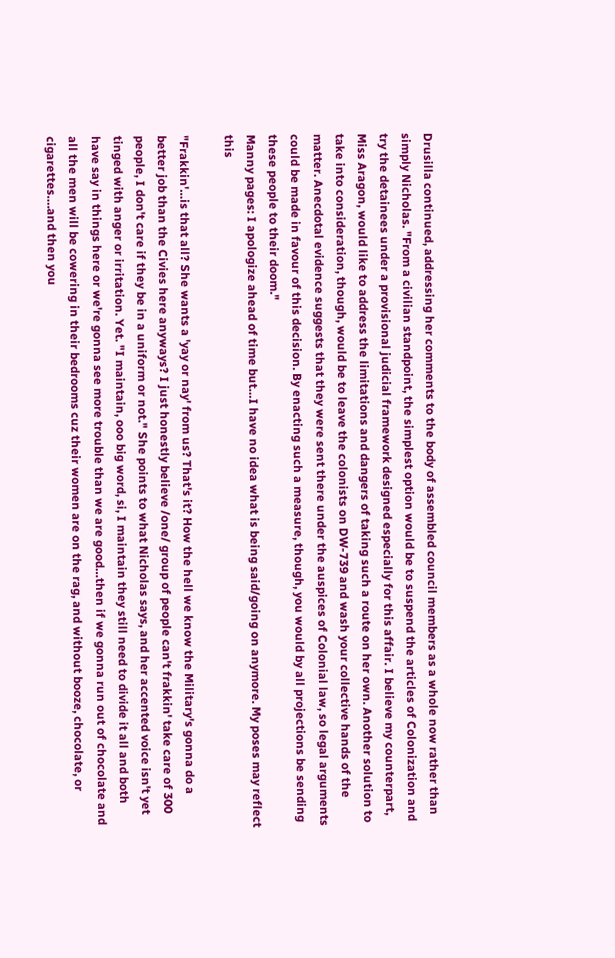Drusilla continued, addressing her comments to the body of assembled council members as a whole now rather than simply Nicholas. "From a civilian standpoint, the simplest option would be to suspend the articles of Colonization and try the detainees under a provisional judicial framework designed especially for this affair. I believe my counterpart, Miss Aragon, would like to address the limitations and dangers of taking such a route on her own. Another solution to take into consideration, though, would be to leave the colonists on DW-739 and wash your collective hands of the matter. Anecdotal evidence suggests that they were sent there under the auspices of Colonial law, so legal arguments could be made in favour of this decision. By enacting such a measure, though, you would by all projections be sending these people to their doom."
Manny pages: I apologize ahead of time but…I have no idea what is being said/going on anymore. My poses may reflect this

"Frakkin'…is that all? She wants a 'yay or nay' from us? That's it? How the hell we know the Military's gonna do a better job than the Civies here anyways? I just honestly believe /one/ group of people can't frakkin' take care of 300 people, I don't care if they be in a uniform or not." She points to what Nicholas says, and her accented voice isn't yet tinged with anger or irritation. Yet. "I maintain, ooo big word, si, I maintain they still need to divide it all and both have say in things here or we're gonna see more trouble than we are good…then if we gonna run out of chocolate and all the men will be cowering in their bedrooms cuz their women are on the rag, and without booze, chocolate, or cigarettes….and then you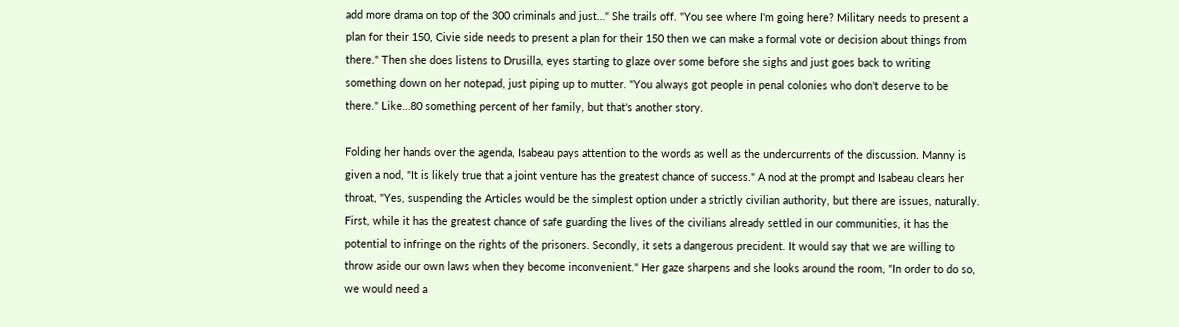add more drama on top of the 300 criminals and just…" She trails off. "You see where I'm going here? Military needs to present a plan for their 150, Civie side needs to present a plan for their 150 then we can make a formal vote or decision about things from there." Then she does listens to Drusilla, eyes starting to glaze over some before she sighs and just goes back to writing something down on her notepad, just piping up to mutter. "You always got people in penal colonies who don't deserve to be there." Like…80 something percent of her family, but that's another story.

Folding her hands over the agenda, Isabeau pays attention to the words as well as the undercurrents of the discussion. Manny is given a nod, "It is likely true that a joint venture has the greatest chance of success." A nod at the prompt and Isabeau clears her throat, "Yes, suspending the Articles would be the simplest option under a strictly civilian authority, but there are issues, naturally. First, while it has the greatest chance of safe guarding the lives of the civilians already settled in our communities, it has the potential to infringe on the rights of the prisoners. Secondly, it sets a dangerous precident. It would say that we are willing to throw aside our own laws when they become inconvenient." Her gaze sharpens and she looks around the room, "In order to do so, we would need a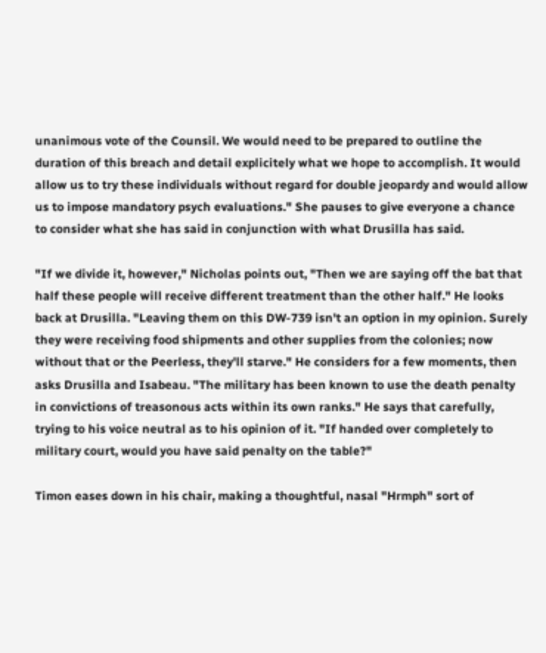unanimous vote of the Counsil. We would need to be prepared to outline the duration of this breach and detail explicitely what we hope to accomplish. It would allow us to try these individuals without regard for double jeopardy and would allow us to impose mandatory psych evaluations." She pauses to give everyone a chance to consider what she has said in conjunction with what Drusilla has said.

"If we divide it, however," Nicholas points out, "Then we are saying off the bat that half these people will receive different treatment than the other half." He looks back at Drusilla. "Leaving them on this DW-739 isn't an option in my opinion. Surely they were receiving food shipments and other supplies from the colonies; now without that or the Peerless, they'll starve." He considers for a few moments, then asks Drusilla and Isabeau. "The military has been known to use the death penalty in convictions of treasonous acts within its own ranks." He says that carefully, trying to his voice neutral as to his opinion of it. "If handed over completely to military court, would you have said penalty on the table?"

Timon eases down in his chair, making a thoughtful, nasal "Hrmph" sort of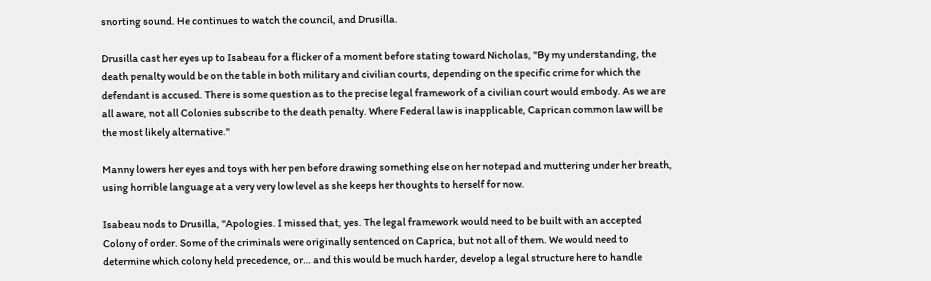snorting sound. He continues to watch the council, and Drusilla.

Drusilla cast her eyes up to Isabeau for a flicker of a moment before stating toward Nicholas, "By my understanding, the death penalty would be on the table in both military and civilian courts, depending on the specific crime for which the defendant is accused. There is some question as to the precise legal framework of a civilian court would embody. As we are all aware, not all Colonies subscribe to the death penalty. Where Federal law is inapplicable, Caprican common law will be the most likely alternative."

Manny lowers her eyes and toys with her pen before drawing something else on her notepad and muttering under her breath, using horrible language at a very very low level as she keeps her thoughts to herself for now.

Isabeau nods to Drusilla, "Apologies. I missed that, yes. The legal framework would need to be built with an accepted Colony of order. Some of the criminals were originally sentenced on Caprica, but not all of them. We would need to determine which colony held precedence, or… and this would be much harder, develop a legal structure here to handle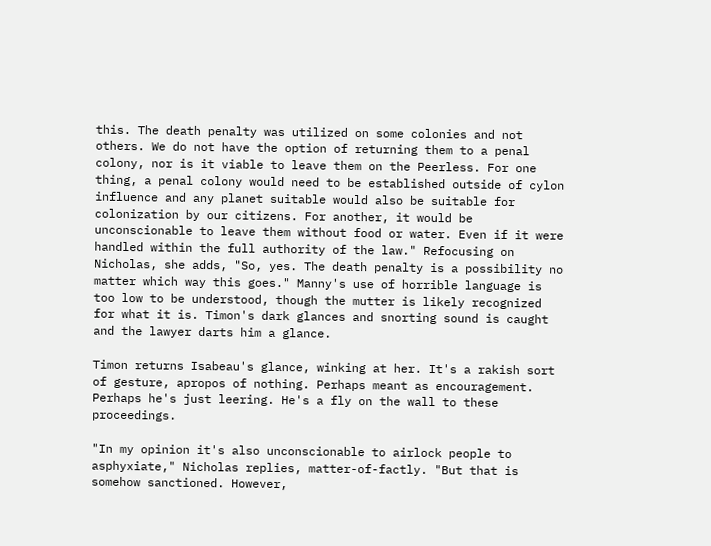this. The death penalty was utilized on some colonies and not others. We do not have the option of returning them to a penal colony, nor is it viable to leave them on the Peerless. For one thing, a penal colony would need to be established outside of cylon influence and any planet suitable would also be suitable for colonization by our citizens. For another, it would be unconscionable to leave them without food or water. Even if it were handled within the full authority of the law." Refocusing on Nicholas, she adds, "So, yes. The death penalty is a possibility no matter which way this goes." Manny's use of horrible language is too low to be understood, though the mutter is likely recognized for what it is. Timon's dark glances and snorting sound is caught and the lawyer darts him a glance.

Timon returns Isabeau's glance, winking at her. It's a rakish sort of gesture, apropos of nothing. Perhaps meant as encouragement. Perhaps he's just leering. He's a fly on the wall to these proceedings.

"In my opinion it's also unconscionable to airlock people to asphyxiate," Nicholas replies, matter-of-factly. "But that is somehow sanctioned. However,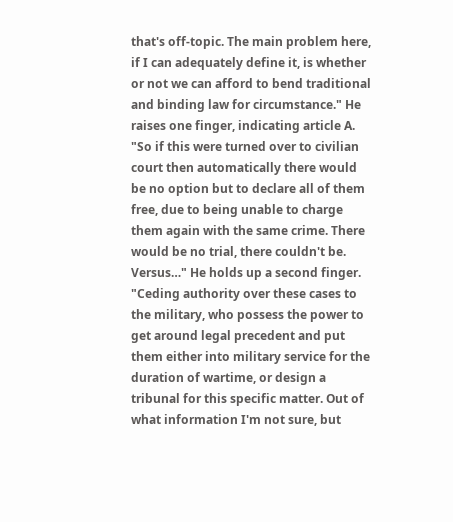that's off-topic. The main problem here, if I can adequately define it, is whether or not we can afford to bend traditional and binding law for circumstance." He raises one finger, indicating article A. "So if this were turned over to civilian court then automatically there would be no option but to declare all of them free, due to being unable to charge them again with the same crime. There would be no trial, there couldn't be. Versus…" He holds up a second finger. "Ceding authority over these cases to the military, who possess the power to get around legal precedent and put them either into military service for the duration of wartime, or design a tribunal for this specific matter. Out of what information I'm not sure, but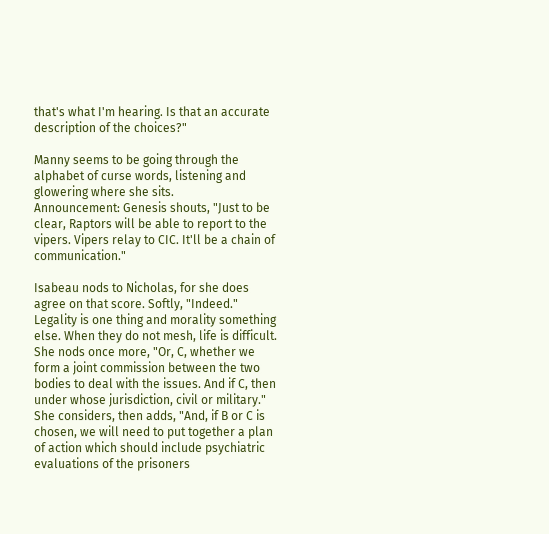that's what I'm hearing. Is that an accurate description of the choices?"

Manny seems to be going through the alphabet of curse words, listening and glowering where she sits.
Announcement: Genesis shouts, "Just to be clear, Raptors will be able to report to the vipers. Vipers relay to CIC. It'll be a chain of communication."

Isabeau nods to Nicholas, for she does agree on that score. Softly, "Indeed." Legality is one thing and morality something else. When they do not mesh, life is difficult. She nods once more, "Or, C, whether we form a joint commission between the two bodies to deal with the issues. And if C, then under whose jurisdiction, civil or military." She considers, then adds, "And, if B or C is chosen, we will need to put together a plan of action which should include psychiatric evaluations of the prisoners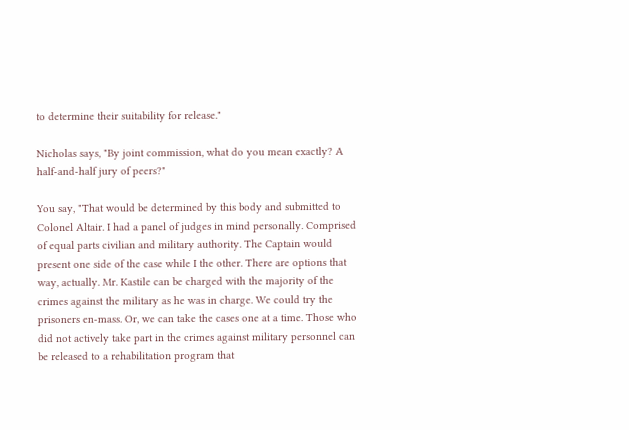to determine their suitability for release."

Nicholas says, "By joint commission, what do you mean exactly? A half-and-half jury of peers?"

You say, "That would be determined by this body and submitted to Colonel Altair. I had a panel of judges in mind personally. Comprised of equal parts civilian and military authority. The Captain would present one side of the case while I the other. There are options that way, actually. Mr. Kastile can be charged with the majority of the crimes against the military as he was in charge. We could try the prisoners en-mass. Or, we can take the cases one at a time. Those who did not actively take part in the crimes against military personnel can be released to a rehabilitation program that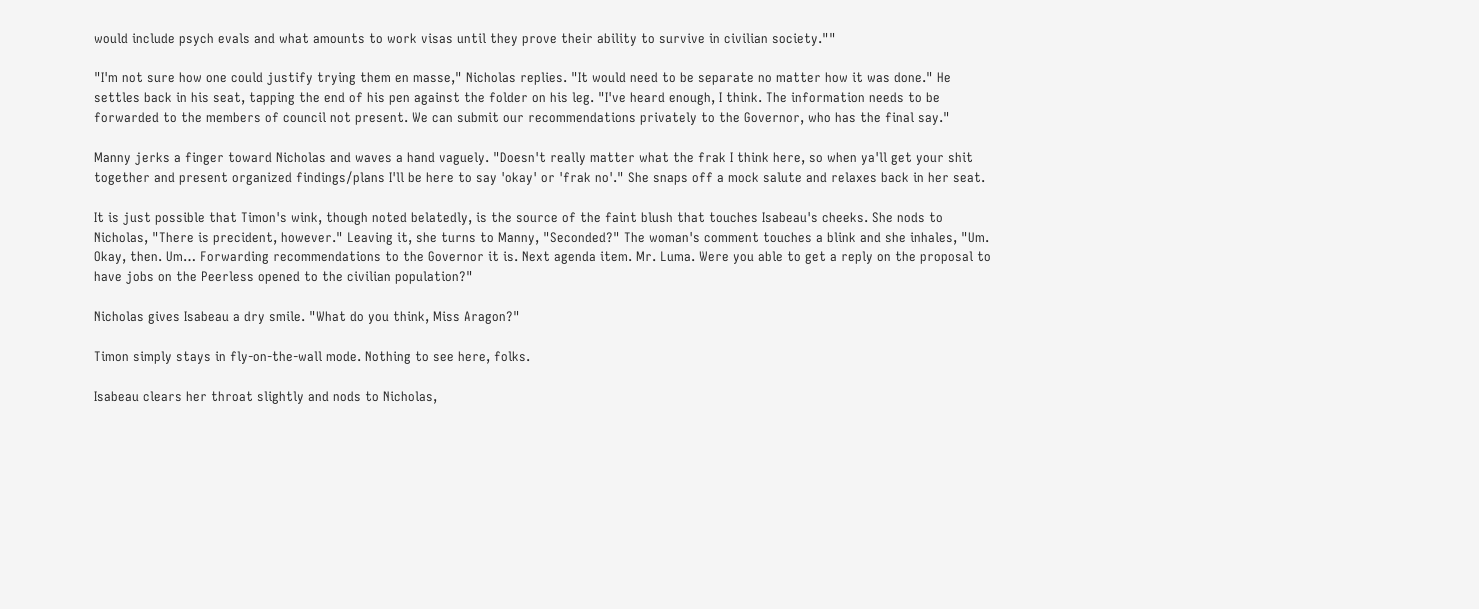would include psych evals and what amounts to work visas until they prove their ability to survive in civilian society.""

"I'm not sure how one could justify trying them en masse," Nicholas replies. "It would need to be separate no matter how it was done." He settles back in his seat, tapping the end of his pen against the folder on his leg. "I've heard enough, I think. The information needs to be forwarded to the members of council not present. We can submit our recommendations privately to the Governor, who has the final say."

Manny jerks a finger toward Nicholas and waves a hand vaguely. "Doesn't really matter what the frak I think here, so when ya'll get your shit together and present organized findings/plans I'll be here to say 'okay' or 'frak no'." She snaps off a mock salute and relaxes back in her seat.

It is just possible that Timon's wink, though noted belatedly, is the source of the faint blush that touches Isabeau's cheeks. She nods to Nicholas, "There is precident, however." Leaving it, she turns to Manny, "Seconded?" The woman's comment touches a blink and she inhales, "Um. Okay, then. Um… Forwarding recommendations to the Governor it is. Next agenda item. Mr. Luma. Were you able to get a reply on the proposal to have jobs on the Peerless opened to the civilian population?"

Nicholas gives Isabeau a dry smile. "What do you think, Miss Aragon?"

Timon simply stays in fly-on-the-wall mode. Nothing to see here, folks.

Isabeau clears her throat slightly and nods to Nicholas,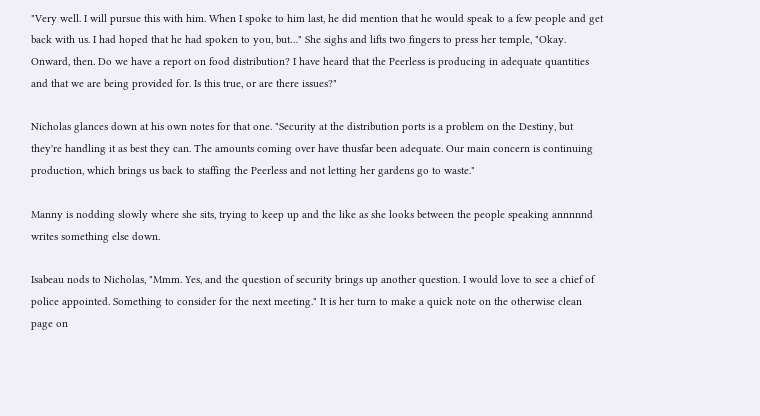"Very well. I will pursue this with him. When I spoke to him last, he did mention that he would speak to a few people and get back with us. I had hoped that he had spoken to you, but…" She sighs and lifts two fingers to press her temple, "Okay. Onward, then. Do we have a report on food distribution? I have heard that the Peerless is producing in adequate quantities and that we are being provided for. Is this true, or are there issues?"

Nicholas glances down at his own notes for that one. "Security at the distribution ports is a problem on the Destiny, but they're handling it as best they can. The amounts coming over have thusfar been adequate. Our main concern is continuing production, which brings us back to staffing the Peerless and not letting her gardens go to waste."

Manny is nodding slowly where she sits, trying to keep up and the like as she looks between the people speaking annnnnd writes something else down.

Isabeau nods to Nicholas, "Mmm. Yes, and the question of security brings up another question. I would love to see a chief of police appointed. Something to consider for the next meeting." It is her turn to make a quick note on the otherwise clean page on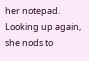her notepad. Looking up again, she nods to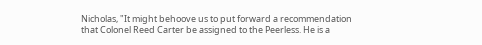Nicholas, "It might behoove us to put forward a recommendation that Colonel Reed Carter be assigned to the Peerless. He is a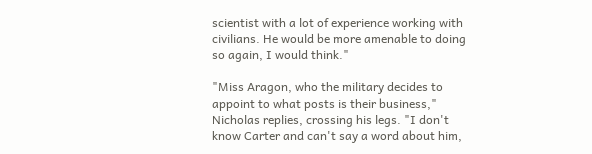scientist with a lot of experience working with civilians. He would be more amenable to doing so again, I would think."

"Miss Aragon, who the military decides to appoint to what posts is their business," Nicholas replies, crossing his legs. "I don't know Carter and can't say a word about him,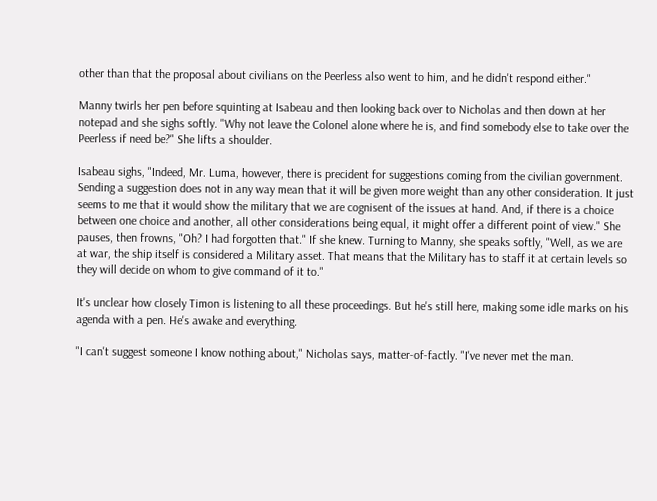other than that the proposal about civilians on the Peerless also went to him, and he didn't respond either."

Manny twirls her pen before squinting at Isabeau and then looking back over to Nicholas and then down at her notepad and she sighs softly. "Why not leave the Colonel alone where he is, and find somebody else to take over the Peerless if need be?" She lifts a shoulder.

Isabeau sighs, "Indeed, Mr. Luma, however, there is precident for suggestions coming from the civilian government. Sending a suggestion does not in any way mean that it will be given more weight than any other consideration. It just seems to me that it would show the military that we are cognisent of the issues at hand. And, if there is a choice between one choice and another, all other considerations being equal, it might offer a different point of view." She pauses, then frowns, "Oh? I had forgotten that." If she knew. Turning to Manny, she speaks softly, "Well, as we are at war, the ship itself is considered a Military asset. That means that the Military has to staff it at certain levels so they will decide on whom to give command of it to."

It's unclear how closely Timon is listening to all these proceedings. But he's still here, making some idle marks on his agenda with a pen. He's awake and everything.

"I can't suggest someone I know nothing about," Nicholas says, matter-of-factly. "I've never met the man.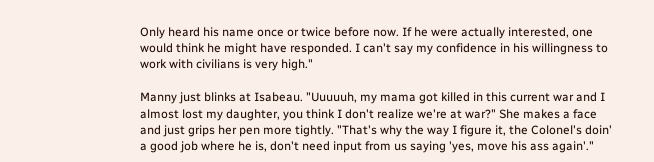Only heard his name once or twice before now. If he were actually interested, one would think he might have responded. I can't say my confidence in his willingness to work with civilians is very high."

Manny just blinks at Isabeau. "Uuuuuh, my mama got killed in this current war and I almost lost my daughter, you think I don't realize we're at war?" She makes a face and just grips her pen more tightly. "That's why the way I figure it, the Colonel's doin' a good job where he is, don't need input from us saying 'yes, move his ass again'."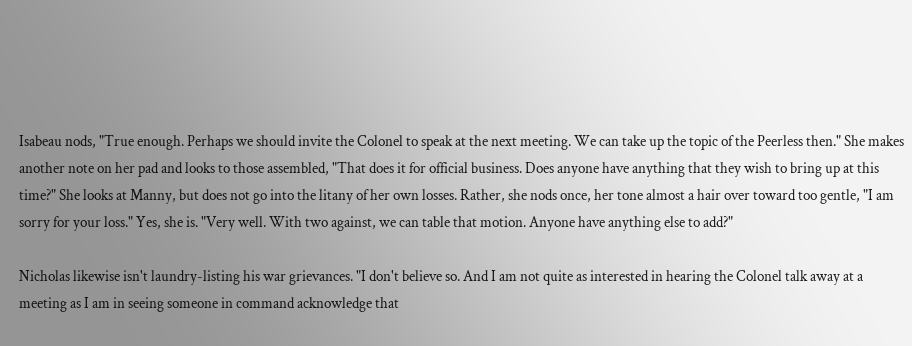Isabeau nods, "True enough. Perhaps we should invite the Colonel to speak at the next meeting. We can take up the topic of the Peerless then." She makes another note on her pad and looks to those assembled, "That does it for official business. Does anyone have anything that they wish to bring up at this time?" She looks at Manny, but does not go into the litany of her own losses. Rather, she nods once, her tone almost a hair over toward too gentle, "I am sorry for your loss." Yes, she is. "Very well. With two against, we can table that motion. Anyone have anything else to add?"

Nicholas likewise isn't laundry-listing his war grievances. "I don't believe so. And I am not quite as interested in hearing the Colonel talk away at a meeting as I am in seeing someone in command acknowledge that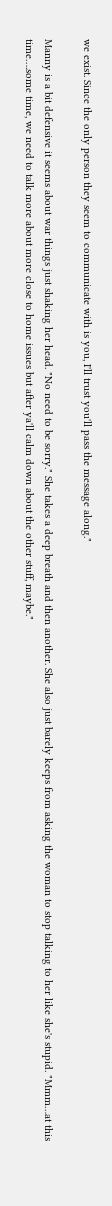we exist. Since the only person they seem to communicate with is you, I'll trust you'll pass the message along."

Manny is a bit defensive it seems about war things just shaking her head. "No need to be sorry." She takes a deep breath and then another. She also just barely keeps from asking the woman to stop talking to her like she's stupid. "Mmm…at this time….some time, we need to talk more about more close to home issues but after ya'll calm down about the other stuff, maybe."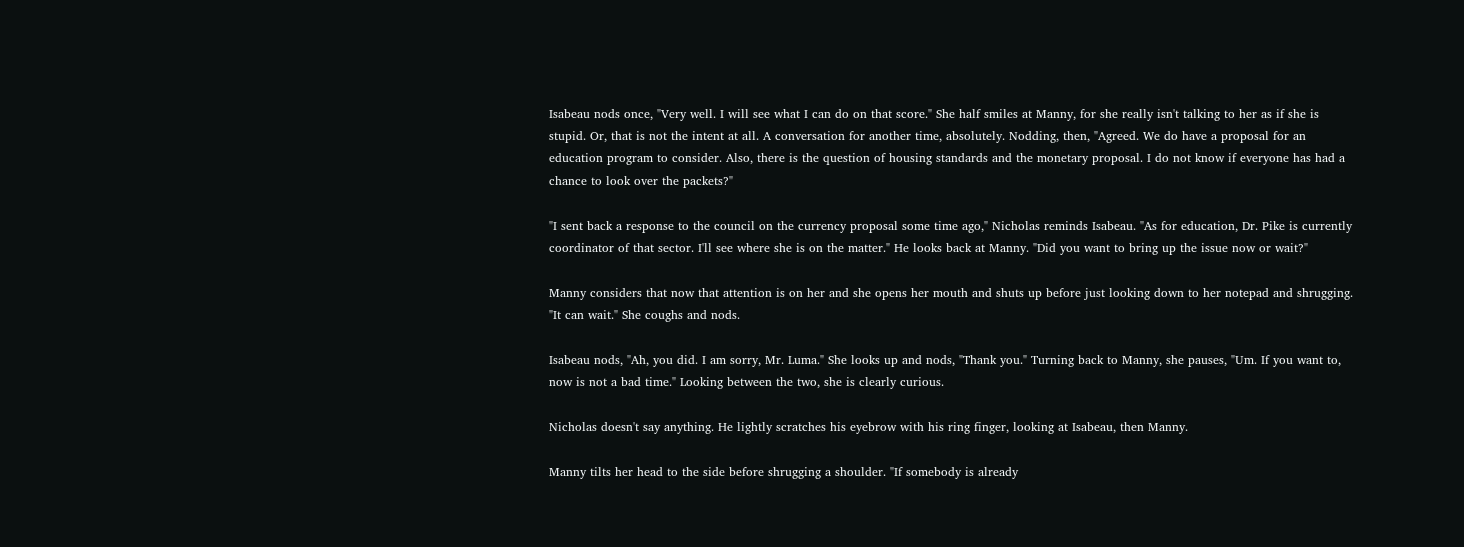Isabeau nods once, "Very well. I will see what I can do on that score." She half smiles at Manny, for she really isn't talking to her as if she is stupid. Or, that is not the intent at all. A conversation for another time, absolutely. Nodding, then, "Agreed. We do have a proposal for an education program to consider. Also, there is the question of housing standards and the monetary proposal. I do not know if everyone has had a chance to look over the packets?"

"I sent back a response to the council on the currency proposal some time ago," Nicholas reminds Isabeau. "As for education, Dr. Pike is currently coordinator of that sector. I'll see where she is on the matter." He looks back at Manny. "Did you want to bring up the issue now or wait?"

Manny considers that now that attention is on her and she opens her mouth and shuts up before just looking down to her notepad and shrugging. "It can wait." She coughs and nods.

Isabeau nods, "Ah, you did. I am sorry, Mr. Luma." She looks up and nods, "Thank you." Turning back to Manny, she pauses, "Um. If you want to, now is not a bad time." Looking between the two, she is clearly curious.

Nicholas doesn't say anything. He lightly scratches his eyebrow with his ring finger, looking at Isabeau, then Manny.

Manny tilts her head to the side before shrugging a shoulder. "If somebody is already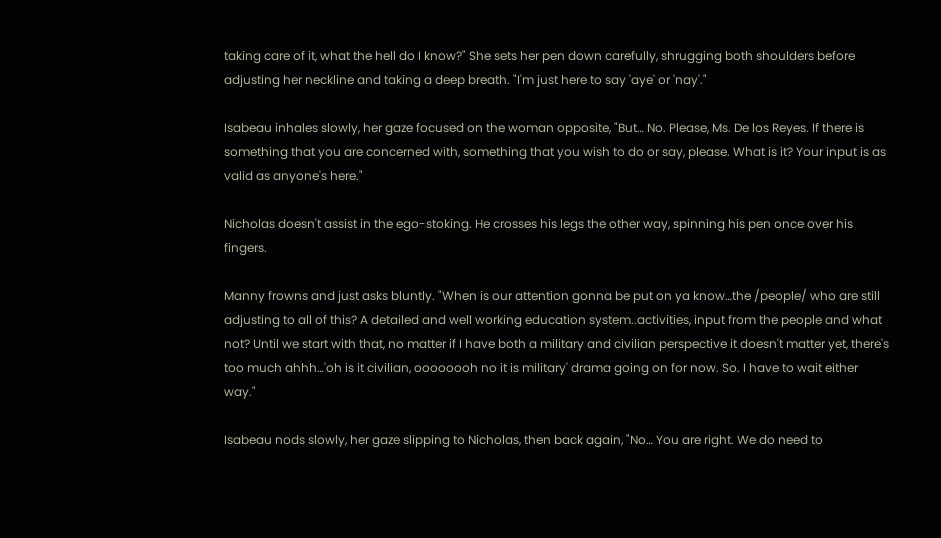taking care of it, what the hell do I know?" She sets her pen down carefully, shrugging both shoulders before adjusting her neckline and taking a deep breath. "I'm just here to say 'aye' or 'nay'."

Isabeau inhales slowly, her gaze focused on the woman opposite, "But… No. Please, Ms. De los Reyes. If there is something that you are concerned with, something that you wish to do or say, please. What is it? Your input is as valid as anyone's here."

Nicholas doesn't assist in the ego-stoking. He crosses his legs the other way, spinning his pen once over his fingers.

Manny frowns and just asks bluntly. "When is our attention gonna be put on ya know…the /people/ who are still adjusting to all of this? A detailed and well working education system..activities, input from the people and what not? Until we start with that, no matter if I have both a military and civilian perspective it doesn't matter yet, there's too much ahhh…'oh is it civilian, oooooooh no it is military' drama going on for now. So. I have to wait either way."

Isabeau nods slowly, her gaze slipping to Nicholas, then back again, "No… You are right. We do need to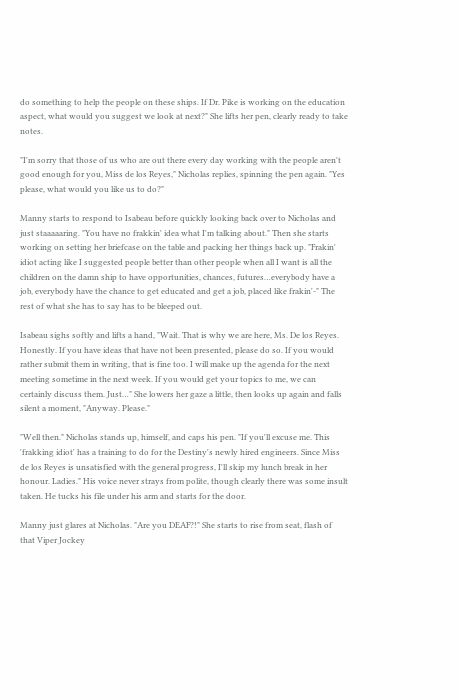do something to help the people on these ships. If Dr. Pike is working on the education aspect, what would you suggest we look at next?" She lifts her pen, clearly ready to take notes.

"I'm sorry that those of us who are out there every day working with the people aren't good enough for you, Miss de los Reyes," Nicholas replies, spinning the pen again. "Yes please, what would you like us to do?"

Manny starts to respond to Isabeau before quickly looking back over to Nicholas and just staaaaaring. "You have no frakkin' idea what I'm talking about." Then she starts working on setting her briefcase on the table and packing her things back up. "Frakin' idiot acting like I suggested people better than other people when all I want is all the children on the damn ship to have opportunities, chances, futures…everybody have a job, everybody have the chance to get educated and get a job, placed like frakin'-" The rest of what she has to say has to be bleeped out.

Isabeau sighs softly and lifts a hand, "Wait. That is why we are here, Ms. De los Reyes. Honestly. If you have ideas that have not been presented, please do so. If you would rather submit them in writing, that is fine too. I will make up the agenda for the next meeting sometime in the next week. If you would get your topics to me, we can certainly discuss them. Just…" She lowers her gaze a little, then looks up again and falls silent a moment, "Anyway. Please."

"Well then." Nicholas stands up, himself, and caps his pen. "If you'll excuse me. This 'frakking idiot' has a training to do for the Destiny's newly hired engineers. Since Miss de los Reyes is unsatisfied with the general progress, I'll skip my lunch break in her honour. Ladies." His voice never strays from polite, though clearly there was some insult taken. He tucks his file under his arm and starts for the door.

Manny just glares at Nicholas. "Are you DEAF?!" She starts to rise from seat, flash of that Viper Jockey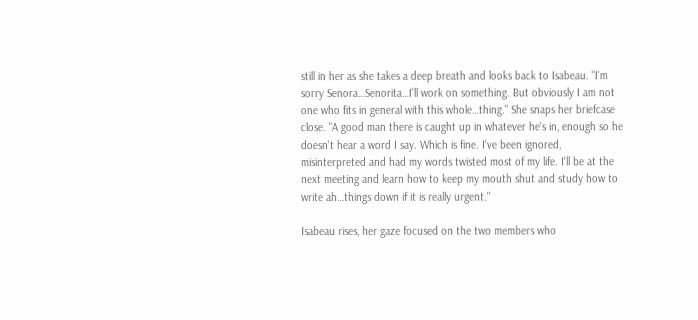still in her as she takes a deep breath and looks back to Isabeau. "I'm sorry Senora…Senorita…I'll work on something. But obviously I am not one who fits in general with this whole…thing." She snaps her briefcase close. "A good man there is caught up in whatever he's in, enough so he doesn't hear a word I say. Which is fine. I've been ignored, misinterpreted and had my words twisted most of my life. I'll be at the next meeting and learn how to keep my mouth shut and study how to write ah…things down if it is really urgent."

Isabeau rises, her gaze focused on the two members who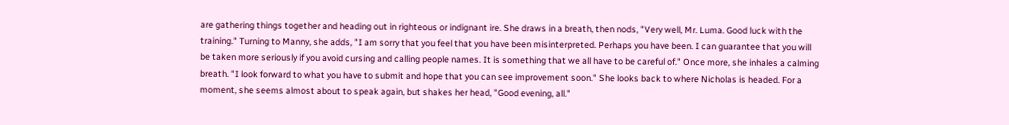are gathering things together and heading out in righteous or indignant ire. She draws in a breath, then nods, "Very well, Mr. Luma. Good luck with the training." Turning to Manny, she adds, "I am sorry that you feel that you have been misinterpreted. Perhaps you have been. I can guarantee that you will be taken more seriously if you avoid cursing and calling people names. It is something that we all have to be careful of." Once more, she inhales a calming breath. "I look forward to what you have to submit and hope that you can see improvement soon." She looks back to where Nicholas is headed. For a moment, she seems almost about to speak again, but shakes her head, "Good evening, all."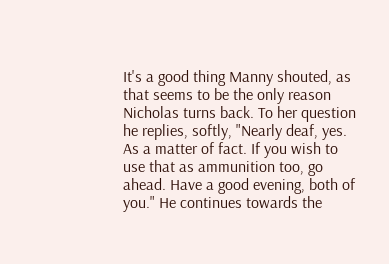It's a good thing Manny shouted, as that seems to be the only reason Nicholas turns back. To her question he replies, softly, "Nearly deaf, yes. As a matter of fact. If you wish to use that as ammunition too, go ahead. Have a good evening, both of you." He continues towards the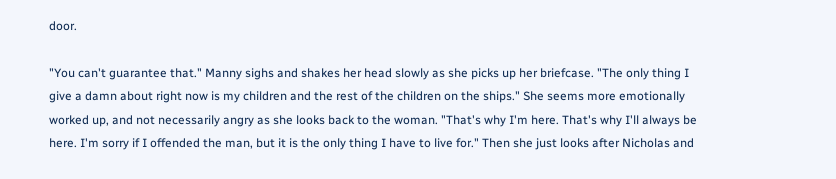door.

"You can't guarantee that." Manny sighs and shakes her head slowly as she picks up her briefcase. "The only thing I give a damn about right now is my children and the rest of the children on the ships." She seems more emotionally worked up, and not necessarily angry as she looks back to the woman. "That's why I'm here. That's why I'll always be here. I'm sorry if I offended the man, but it is the only thing I have to live for." Then she just looks after Nicholas and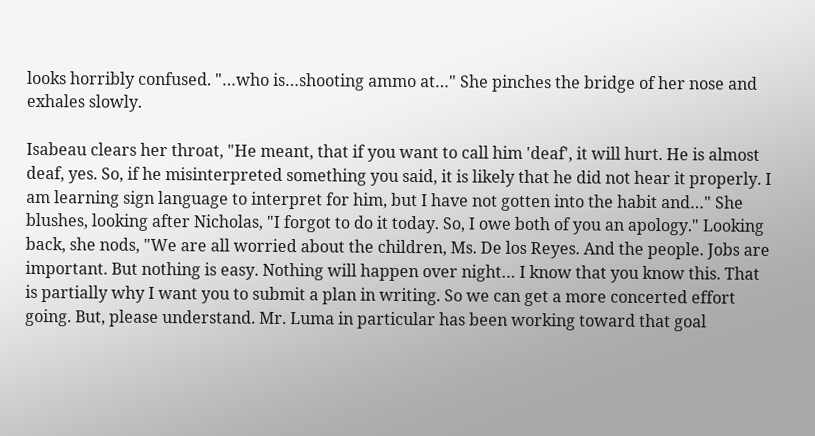looks horribly confused. "…who is…shooting ammo at…" She pinches the bridge of her nose and exhales slowly.

Isabeau clears her throat, "He meant, that if you want to call him 'deaf', it will hurt. He is almost deaf, yes. So, if he misinterpreted something you said, it is likely that he did not hear it properly. I am learning sign language to interpret for him, but I have not gotten into the habit and…" She blushes, looking after Nicholas, "I forgot to do it today. So, I owe both of you an apology." Looking back, she nods, "We are all worried about the children, Ms. De los Reyes. And the people. Jobs are important. But nothing is easy. Nothing will happen over night… I know that you know this. That is partially why I want you to submit a plan in writing. So we can get a more concerted effort going. But, please understand. Mr. Luma in particular has been working toward that goal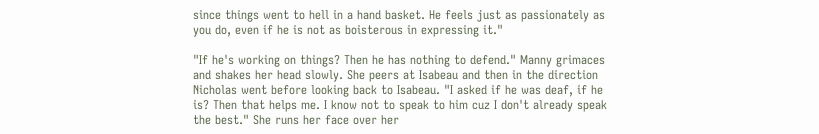since things went to hell in a hand basket. He feels just as passionately as you do, even if he is not as boisterous in expressing it."

"If he's working on things? Then he has nothing to defend." Manny grimaces and shakes her head slowly. She peers at Isabeau and then in the direction Nicholas went before looking back to Isabeau. "I asked if he was deaf, if he is? Then that helps me. I know not to speak to him cuz I don't already speak the best." She runs her face over her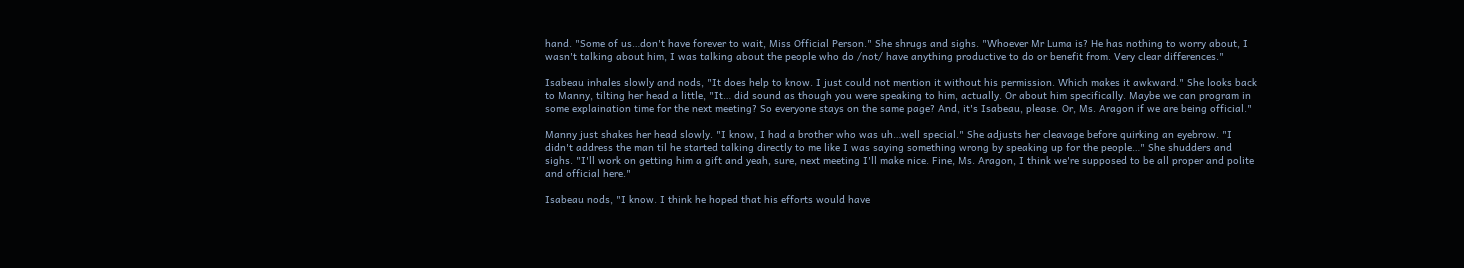hand. "Some of us…don't have forever to wait, Miss Official Person." She shrugs and sighs. "Whoever Mr Luma is? He has nothing to worry about, I wasn't talking about him, I was talking about the people who do /not/ have anything productive to do or benefit from. Very clear differences."

Isabeau inhales slowly and nods, "It does help to know. I just could not mention it without his permission. Which makes it awkward." She looks back to Manny, tilting her head a little, "It… did sound as though you were speaking to him, actually. Or about him specifically. Maybe we can program in some explaination time for the next meeting? So everyone stays on the same page? And, it's Isabeau, please. Or, Ms. Aragon if we are being official."

Manny just shakes her head slowly. "I know, I had a brother who was uh…well special." She adjusts her cleavage before quirking an eyebrow. "I didn't address the man til he started talking directly to me like I was saying something wrong by speaking up for the people…" She shudders and sighs. "I'll work on getting him a gift and yeah, sure, next meeting I'll make nice. Fine, Ms. Aragon, I think we're supposed to be all proper and polite and official here."

Isabeau nods, "I know. I think he hoped that his efforts would have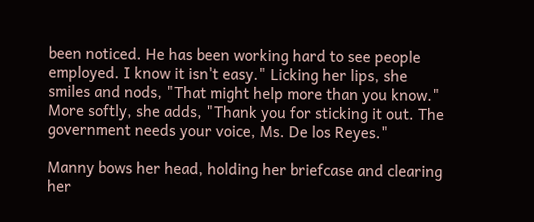been noticed. He has been working hard to see people employed. I know it isn't easy." Licking her lips, she smiles and nods, "That might help more than you know." More softly, she adds, "Thank you for sticking it out. The government needs your voice, Ms. De los Reyes."

Manny bows her head, holding her briefcase and clearing her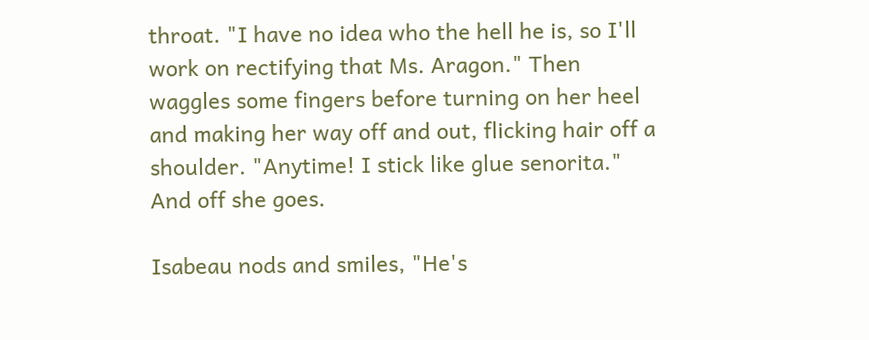throat. "I have no idea who the hell he is, so I'll work on rectifying that Ms. Aragon." Then waggles some fingers before turning on her heel and making her way off and out, flicking hair off a shoulder. "Anytime! I stick like glue senorita." And off she goes.

Isabeau nods and smiles, "He's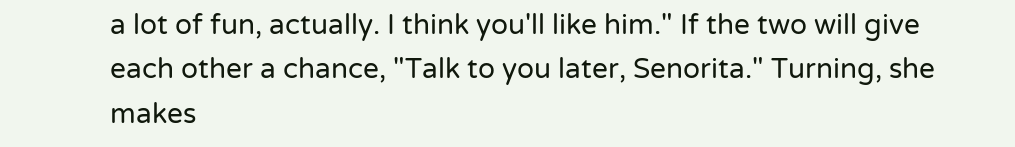a lot of fun, actually. I think you'll like him." If the two will give each other a chance, "Talk to you later, Senorita." Turning, she makes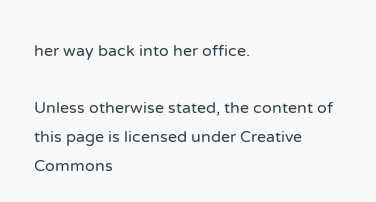her way back into her office.

Unless otherwise stated, the content of this page is licensed under Creative Commons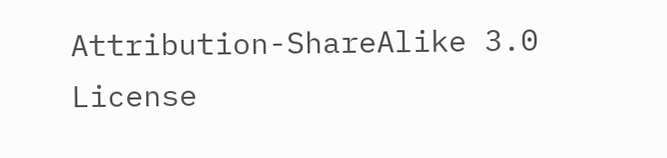Attribution-ShareAlike 3.0 License